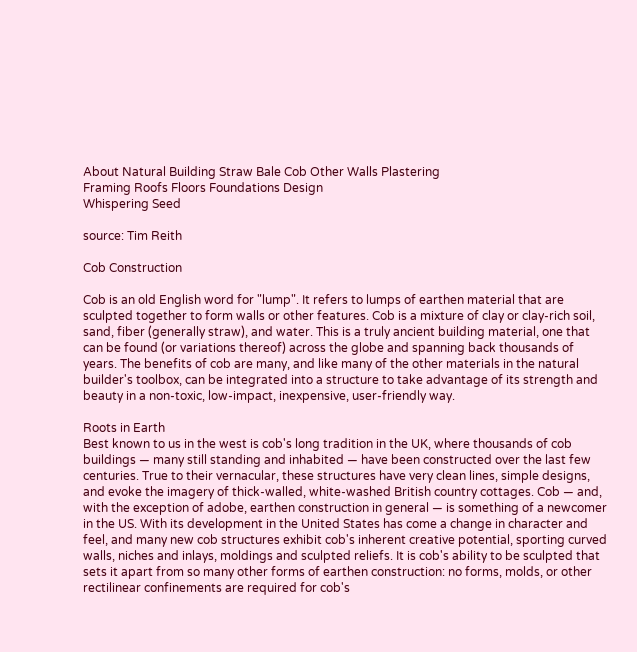About Natural Building Straw Bale Cob Other Walls Plastering
Framing Roofs Floors Foundations Design
Whispering Seed

source: Tim Reith

Cob Construction

Cob is an old English word for "lump". It refers to lumps of earthen material that are sculpted together to form walls or other features. Cob is a mixture of clay or clay-rich soil, sand, fiber (generally straw), and water. This is a truly ancient building material, one that can be found (or variations thereof) across the globe and spanning back thousands of years. The benefits of cob are many, and like many of the other materials in the natural builder's toolbox, can be integrated into a structure to take advantage of its strength and beauty in a non-toxic, low-impact, inexpensive, user-friendly way.

Roots in Earth
Best known to us in the west is cob's long tradition in the UK, where thousands of cob buildings — many still standing and inhabited — have been constructed over the last few centuries. True to their vernacular, these structures have very clean lines, simple designs, and evoke the imagery of thick-walled, white-washed British country cottages. Cob — and, with the exception of adobe, earthen construction in general — is something of a newcomer in the US. With its development in the United States has come a change in character and feel, and many new cob structures exhibit cob's inherent creative potential, sporting curved walls, niches and inlays, moldings and sculpted reliefs. It is cob's ability to be sculpted that sets it apart from so many other forms of earthen construction: no forms, molds, or other rectilinear confinements are required for cob's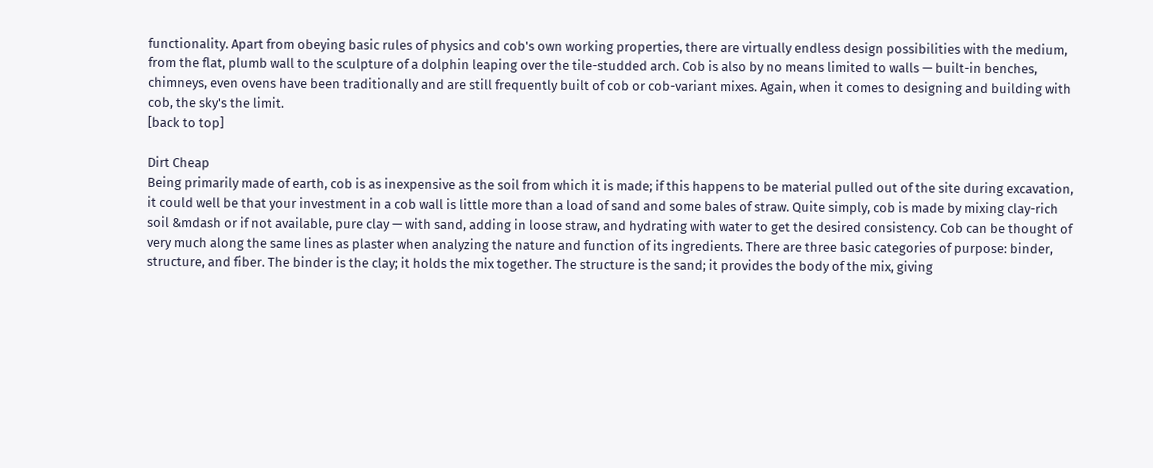functionality. Apart from obeying basic rules of physics and cob's own working properties, there are virtually endless design possibilities with the medium, from the flat, plumb wall to the sculpture of a dolphin leaping over the tile-studded arch. Cob is also by no means limited to walls — built-in benches, chimneys, even ovens have been traditionally and are still frequently built of cob or cob-variant mixes. Again, when it comes to designing and building with cob, the sky's the limit.
[back to top]

Dirt Cheap
Being primarily made of earth, cob is as inexpensive as the soil from which it is made; if this happens to be material pulled out of the site during excavation, it could well be that your investment in a cob wall is little more than a load of sand and some bales of straw. Quite simply, cob is made by mixing clay-rich soil &mdash or if not available, pure clay — with sand, adding in loose straw, and hydrating with water to get the desired consistency. Cob can be thought of very much along the same lines as plaster when analyzing the nature and function of its ingredients. There are three basic categories of purpose: binder, structure, and fiber. The binder is the clay; it holds the mix together. The structure is the sand; it provides the body of the mix, giving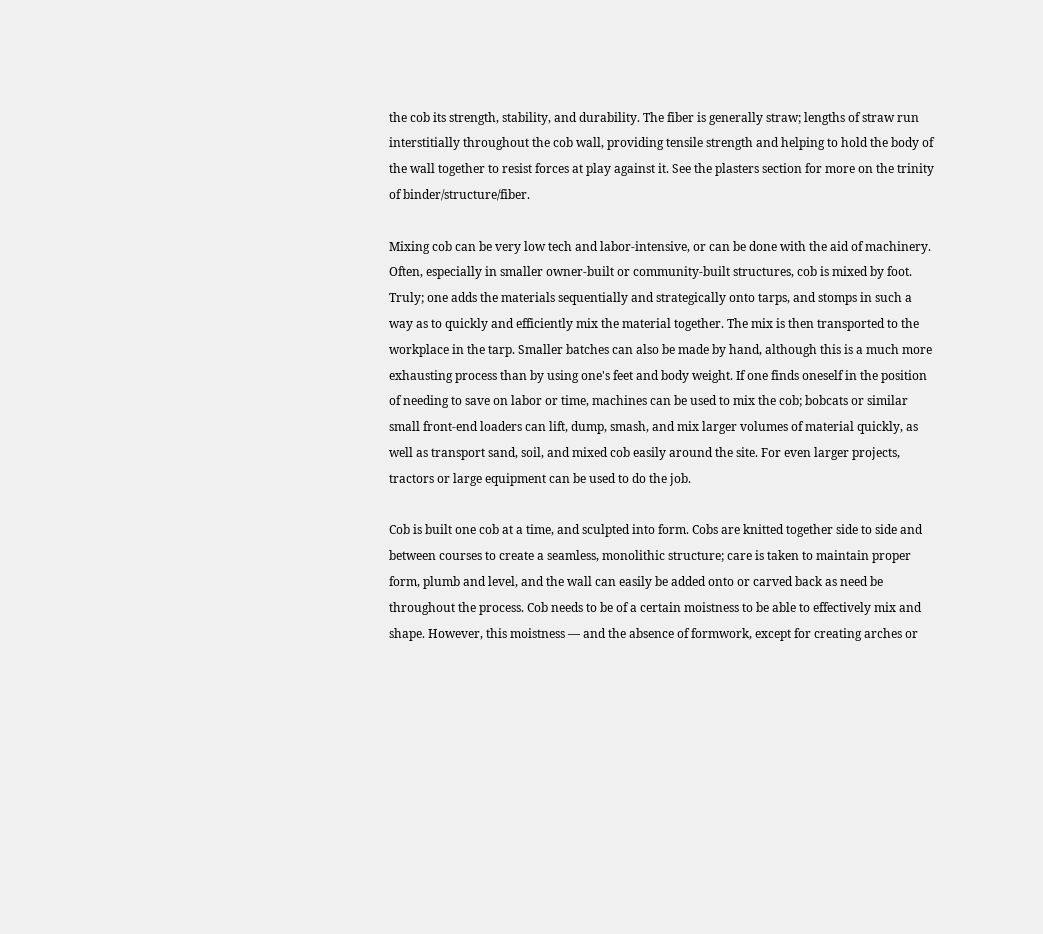the cob its strength, stability, and durability. The fiber is generally straw; lengths of straw run interstitially throughout the cob wall, providing tensile strength and helping to hold the body of the wall together to resist forces at play against it. See the plasters section for more on the trinity of binder/structure/fiber.

Mixing cob can be very low tech and labor-intensive, or can be done with the aid of machinery. Often, especially in smaller owner-built or community-built structures, cob is mixed by foot. Truly; one adds the materials sequentially and strategically onto tarps, and stomps in such a way as to quickly and efficiently mix the material together. The mix is then transported to the workplace in the tarp. Smaller batches can also be made by hand, although this is a much more exhausting process than by using one's feet and body weight. If one finds oneself in the position of needing to save on labor or time, machines can be used to mix the cob; bobcats or similar small front-end loaders can lift, dump, smash, and mix larger volumes of material quickly, as well as transport sand, soil, and mixed cob easily around the site. For even larger projects, tractors or large equipment can be used to do the job.

Cob is built one cob at a time, and sculpted into form. Cobs are knitted together side to side and between courses to create a seamless, monolithic structure; care is taken to maintain proper form, plumb and level, and the wall can easily be added onto or carved back as need be throughout the process. Cob needs to be of a certain moistness to be able to effectively mix and shape. However, this moistness — and the absence of formwork, except for creating arches or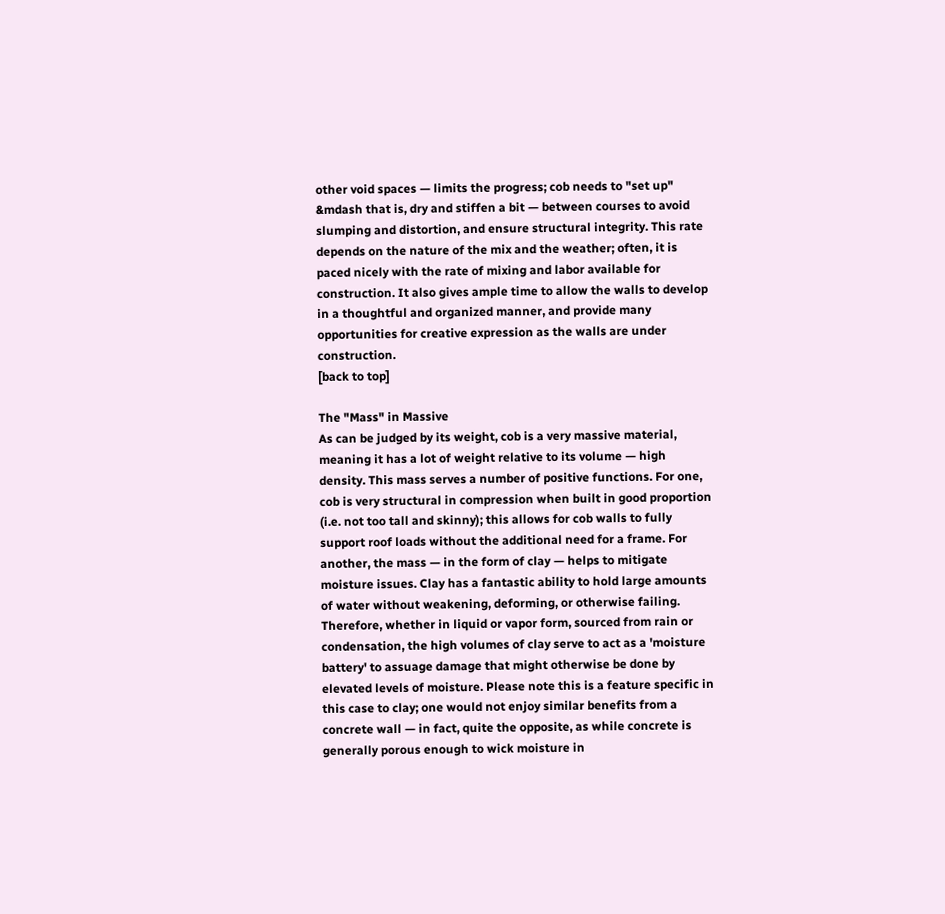other void spaces — limits the progress; cob needs to "set up" &mdash that is, dry and stiffen a bit — between courses to avoid slumping and distortion, and ensure structural integrity. This rate depends on the nature of the mix and the weather; often, it is paced nicely with the rate of mixing and labor available for construction. It also gives ample time to allow the walls to develop in a thoughtful and organized manner, and provide many opportunities for creative expression as the walls are under construction.
[back to top]

The "Mass" in Massive
As can be judged by its weight, cob is a very massive material, meaning it has a lot of weight relative to its volume — high density. This mass serves a number of positive functions. For one, cob is very structural in compression when built in good proportion (i.e. not too tall and skinny); this allows for cob walls to fully support roof loads without the additional need for a frame. For another, the mass — in the form of clay — helps to mitigate moisture issues. Clay has a fantastic ability to hold large amounts of water without weakening, deforming, or otherwise failing. Therefore, whether in liquid or vapor form, sourced from rain or condensation, the high volumes of clay serve to act as a 'moisture battery' to assuage damage that might otherwise be done by elevated levels of moisture. Please note this is a feature specific in this case to clay; one would not enjoy similar benefits from a concrete wall — in fact, quite the opposite, as while concrete is generally porous enough to wick moisture in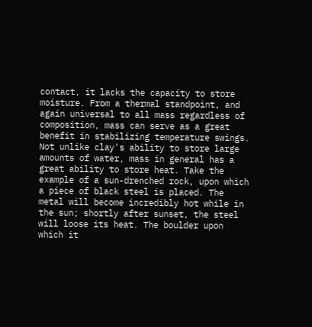contact, it lacks the capacity to store moisture. From a thermal standpoint, and again universal to all mass regardless of composition, mass can serve as a great benefit in stabilizing temperature swings. Not unlike clay's ability to store large amounts of water, mass in general has a great ability to store heat. Take the example of a sun-drenched rock, upon which a piece of black steel is placed. The metal will become incredibly hot while in the sun; shortly after sunset, the steel will loose its heat. The boulder upon which it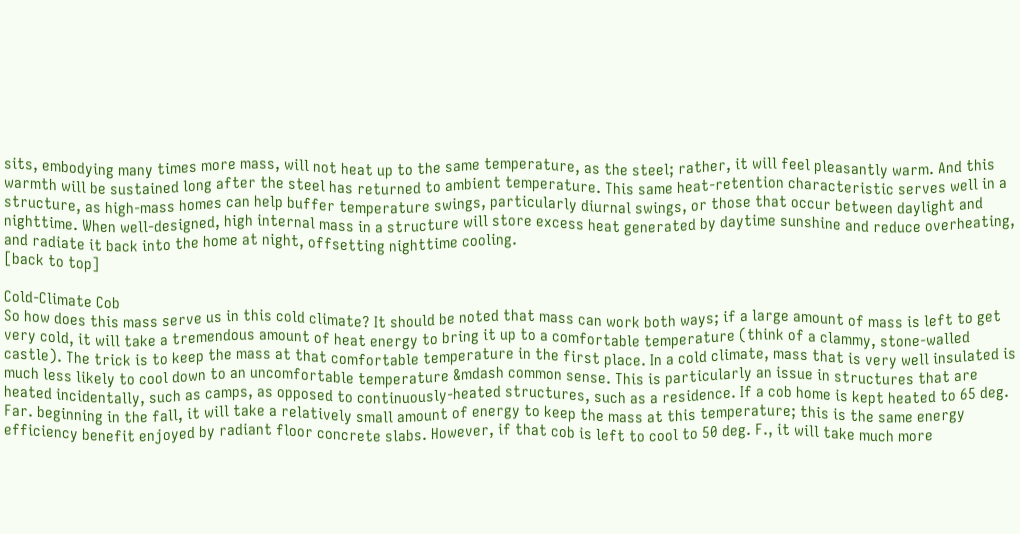sits, embodying many times more mass, will not heat up to the same temperature, as the steel; rather, it will feel pleasantly warm. And this warmth will be sustained long after the steel has returned to ambient temperature. This same heat-retention characteristic serves well in a structure, as high-mass homes can help buffer temperature swings, particularly diurnal swings, or those that occur between daylight and nighttime. When well-designed, high internal mass in a structure will store excess heat generated by daytime sunshine and reduce overheating, and radiate it back into the home at night, offsetting nighttime cooling.
[back to top]

Cold-Climate Cob
So how does this mass serve us in this cold climate? It should be noted that mass can work both ways; if a large amount of mass is left to get very cold, it will take a tremendous amount of heat energy to bring it up to a comfortable temperature (think of a clammy, stone-walled castle). The trick is to keep the mass at that comfortable temperature in the first place. In a cold climate, mass that is very well insulated is much less likely to cool down to an uncomfortable temperature &mdash common sense. This is particularly an issue in structures that are heated incidentally, such as camps, as opposed to continuously-heated structures, such as a residence. If a cob home is kept heated to 65 deg. Far. beginning in the fall, it will take a relatively small amount of energy to keep the mass at this temperature; this is the same energy efficiency benefit enjoyed by radiant floor concrete slabs. However, if that cob is left to cool to 50 deg. F., it will take much more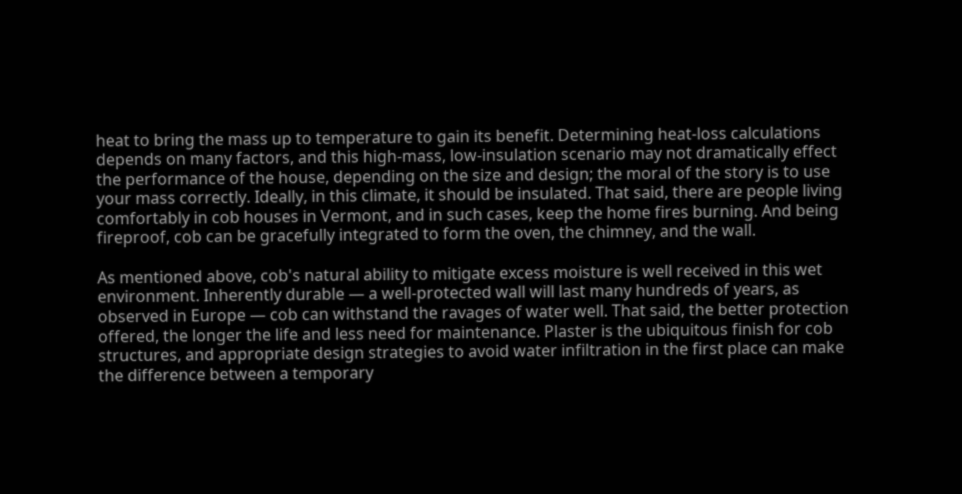heat to bring the mass up to temperature to gain its benefit. Determining heat-loss calculations depends on many factors, and this high-mass, low-insulation scenario may not dramatically effect the performance of the house, depending on the size and design; the moral of the story is to use your mass correctly. Ideally, in this climate, it should be insulated. That said, there are people living comfortably in cob houses in Vermont, and in such cases, keep the home fires burning. And being fireproof, cob can be gracefully integrated to form the oven, the chimney, and the wall.

As mentioned above, cob's natural ability to mitigate excess moisture is well received in this wet environment. Inherently durable — a well-protected wall will last many hundreds of years, as observed in Europe — cob can withstand the ravages of water well. That said, the better protection offered, the longer the life and less need for maintenance. Plaster is the ubiquitous finish for cob structures, and appropriate design strategies to avoid water infiltration in the first place can make the difference between a temporary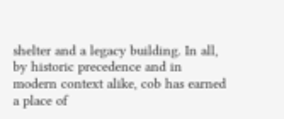shelter and a legacy building. In all, by historic precedence and in modern context alike, cob has earned a place of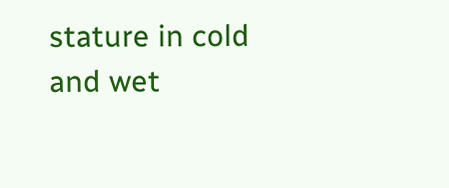stature in cold and wet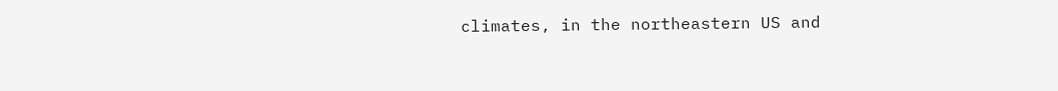climates, in the northeastern US and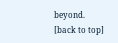beyond.
[back to top]